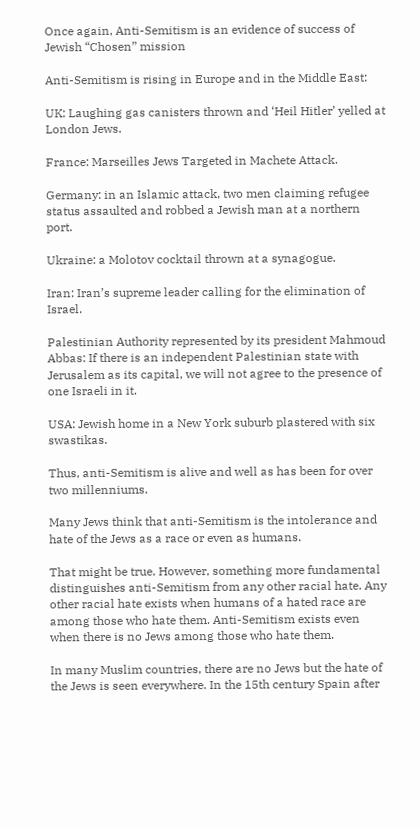Once again, Anti-Semitism is an evidence of success of Jewish “Chosen” mission

Anti-Semitism is rising in Europe and in the Middle East:

UK: Laughing gas canisters thrown and ‘Heil Hitler’ yelled at London Jews.

France: Marseilles Jews Targeted in Machete Attack.

Germany: in an Islamic attack, two men claiming refugee status assaulted and robbed a Jewish man at a northern port.

Ukraine: a Molotov cocktail thrown at a synagogue.

Iran: Iran’s supreme leader calling for the elimination of Israel.

Palestinian Authority represented by its president Mahmoud Abbas: If there is an independent Palestinian state with Jerusalem as its capital, we will not agree to the presence of one Israeli in it.

USA: Jewish home in a New York suburb plastered with six swastikas.

Thus, anti-Semitism is alive and well as has been for over two millenniums.

Many Jews think that anti-Semitism is the intolerance and hate of the Jews as a race or even as humans.

That might be true. However, something more fundamental distinguishes anti-Semitism from any other racial hate. Any other racial hate exists when humans of a hated race are among those who hate them. Anti-Semitism exists even when there is no Jews among those who hate them.

In many Muslim countries, there are no Jews but the hate of the Jews is seen everywhere. In the 15th century Spain after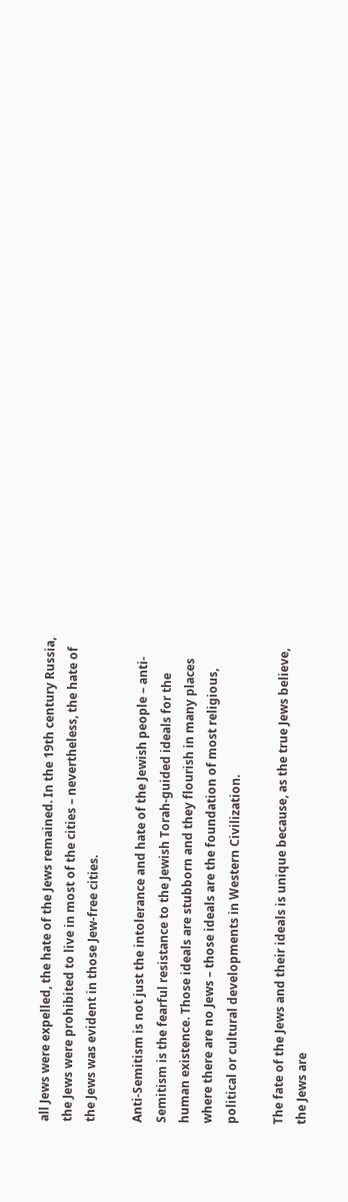all Jews were expelled, the hate of the Jews remained. In the 19th century Russia, the Jews were prohibited to live in most of the cities – nevertheless, the hate of the Jews was evident in those Jew-free cities.

Anti-Semitism is not just the intolerance and hate of the Jewish people – anti-Semitism is the fearful resistance to the Jewish Torah-guided ideals for the human existence. Those ideals are stubborn and they flourish in many places where there are no Jews – those ideals are the foundation of most religious, political or cultural developments in Western Civilization.

The fate of the Jews and their ideals is unique because, as the true Jews believe, the Jews are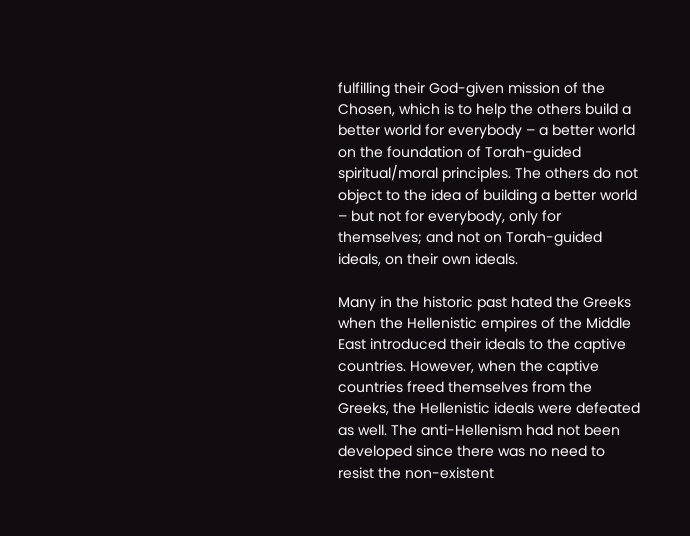fulfilling their God-given mission of the Chosen, which is to help the others build a better world for everybody – a better world on the foundation of Torah-guided spiritual/moral principles. The others do not object to the idea of building a better world – but not for everybody, only for themselves; and not on Torah-guided ideals, on their own ideals.

Many in the historic past hated the Greeks when the Hellenistic empires of the Middle East introduced their ideals to the captive countries. However, when the captive countries freed themselves from the Greeks, the Hellenistic ideals were defeated as well. The anti-Hellenism had not been developed since there was no need to resist the non-existent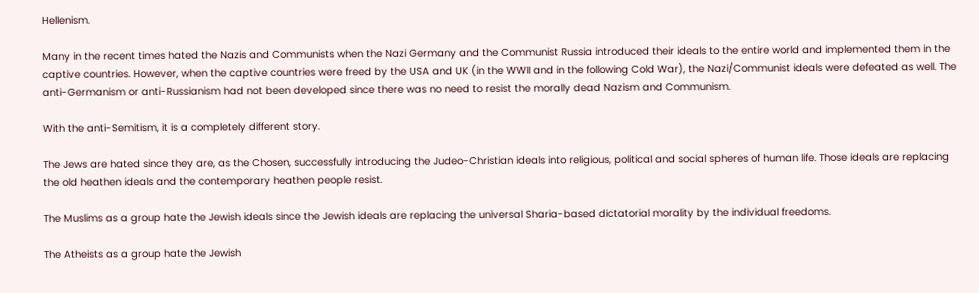Hellenism.

Many in the recent times hated the Nazis and Communists when the Nazi Germany and the Communist Russia introduced their ideals to the entire world and implemented them in the captive countries. However, when the captive countries were freed by the USA and UK (in the WWII and in the following Cold War), the Nazi/Communist ideals were defeated as well. The anti-Germanism or anti-Russianism had not been developed since there was no need to resist the morally dead Nazism and Communism.

With the anti-Semitism, it is a completely different story.

The Jews are hated since they are, as the Chosen, successfully introducing the Judeo-Christian ideals into religious, political and social spheres of human life. Those ideals are replacing the old heathen ideals and the contemporary heathen people resist.

The Muslims as a group hate the Jewish ideals since the Jewish ideals are replacing the universal Sharia-based dictatorial morality by the individual freedoms.

The Atheists as a group hate the Jewish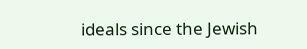ideals since the Jewish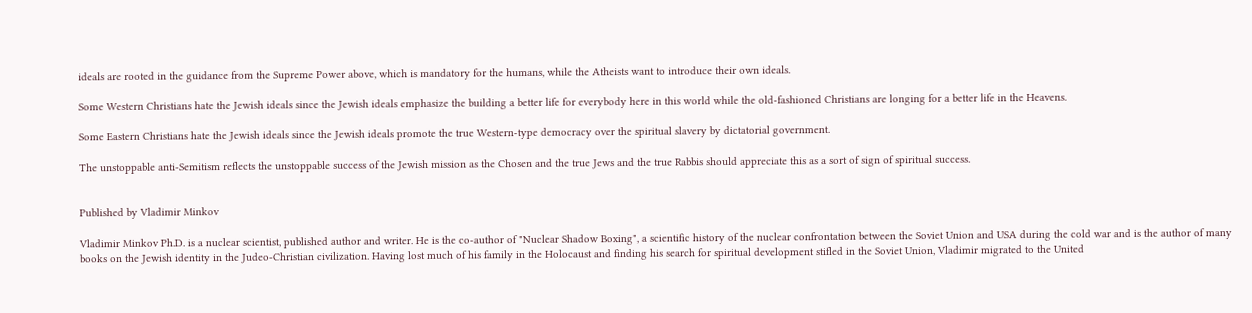ideals are rooted in the guidance from the Supreme Power above, which is mandatory for the humans, while the Atheists want to introduce their own ideals.

Some Western Christians hate the Jewish ideals since the Jewish ideals emphasize the building a better life for everybody here in this world while the old-fashioned Christians are longing for a better life in the Heavens.

Some Eastern Christians hate the Jewish ideals since the Jewish ideals promote the true Western-type democracy over the spiritual slavery by dictatorial government.

The unstoppable anti-Semitism reflects the unstoppable success of the Jewish mission as the Chosen and the true Jews and the true Rabbis should appreciate this as a sort of sign of spiritual success.


Published by Vladimir Minkov

Vladimir Minkov Ph.D. is a nuclear scientist, published author and writer. He is the co-author of "Nuclear Shadow Boxing", a scientific history of the nuclear confrontation between the Soviet Union and USA during the cold war and is the author of many books on the Jewish identity in the Judeo-Christian civilization. Having lost much of his family in the Holocaust and finding his search for spiritual development stifled in the Soviet Union, Vladimir migrated to the United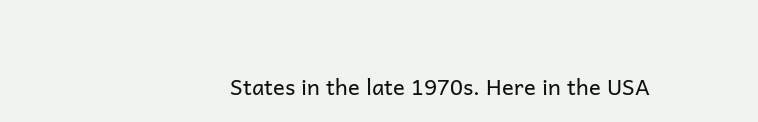States in the late 1970s. Here in the USA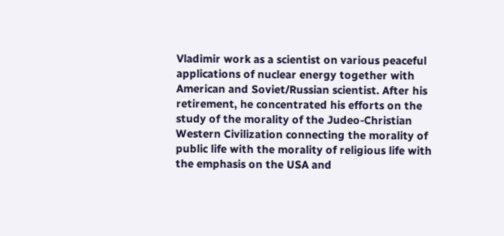Vladimir work as a scientist on various peaceful applications of nuclear energy together with American and Soviet/Russian scientist. After his retirement, he concentrated his efforts on the study of the morality of the Judeo-Christian Western Civilization connecting the morality of public life with the morality of religious life with the emphasis on the USA and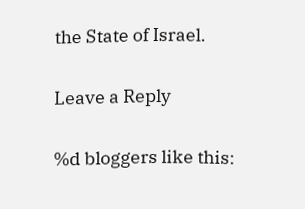the State of Israel.

Leave a Reply

%d bloggers like this: